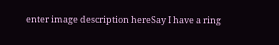enter image description hereSay I have a ring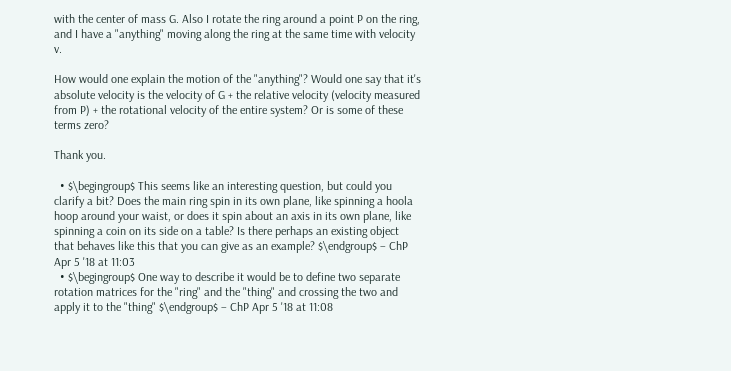with the center of mass G. Also I rotate the ring around a point P on the ring, and I have a "anything" moving along the ring at the same time with velocity v.

How would one explain the motion of the "anything"? Would one say that it's absolute velocity is the velocity of G + the relative velocity (velocity measured from P) + the rotational velocity of the entire system? Or is some of these terms zero?

Thank you.

  • $\begingroup$ This seems like an interesting question, but could you clarify a bit? Does the main ring spin in its own plane, like spinning a hoola hoop around your waist, or does it spin about an axis in its own plane, like spinning a coin on its side on a table? Is there perhaps an existing object that behaves like this that you can give as an example? $\endgroup$ – ChP Apr 5 '18 at 11:03
  • $\begingroup$ One way to describe it would be to define two separate rotation matrices for the "ring" and the "thing" and crossing the two and apply it to the "thing" $\endgroup$ – ChP Apr 5 '18 at 11:08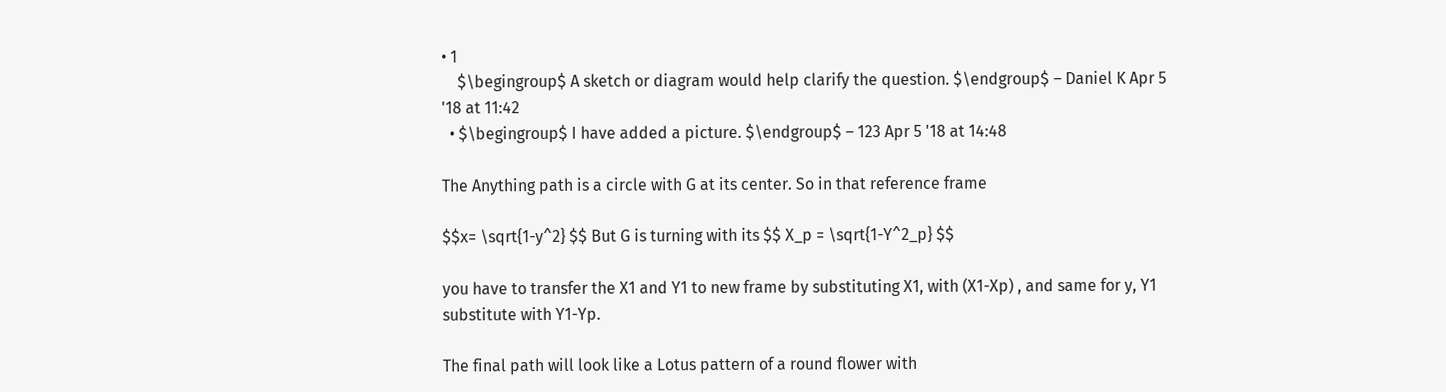• 1
    $\begingroup$ A sketch or diagram would help clarify the question. $\endgroup$ – Daniel K Apr 5 '18 at 11:42
  • $\begingroup$ I have added a picture. $\endgroup$ – 123 Apr 5 '18 at 14:48

The Anything path is a circle with G at its center. So in that reference frame

$$x= \sqrt{1-y^2} $$ But G is turning with its $$ X_p = \sqrt{1-Y^2_p} $$

you have to transfer the X1 and Y1 to new frame by substituting X1, with (X1-Xp) , and same for y, Y1 substitute with Y1-Yp.

The final path will look like a Lotus pattern of a round flower with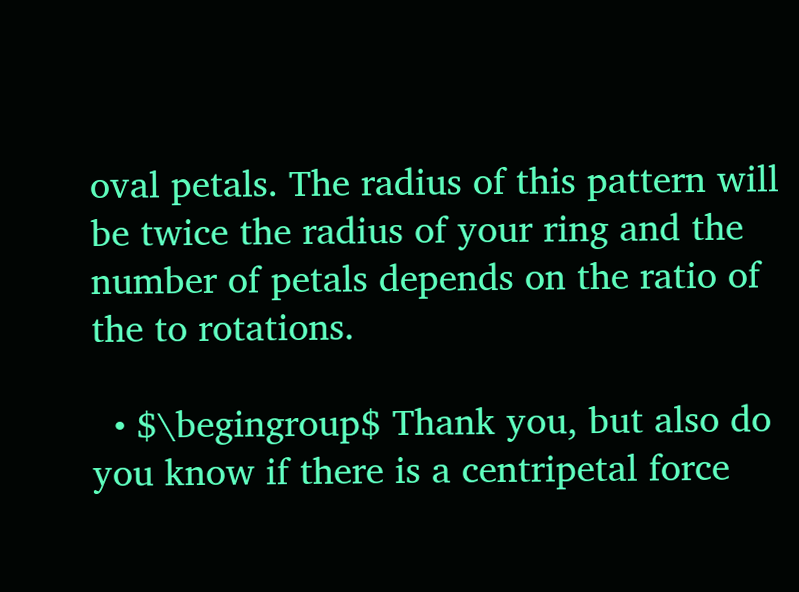oval petals. The radius of this pattern will be twice the radius of your ring and the number of petals depends on the ratio of the to rotations.

  • $\begingroup$ Thank you, but also do you know if there is a centripetal force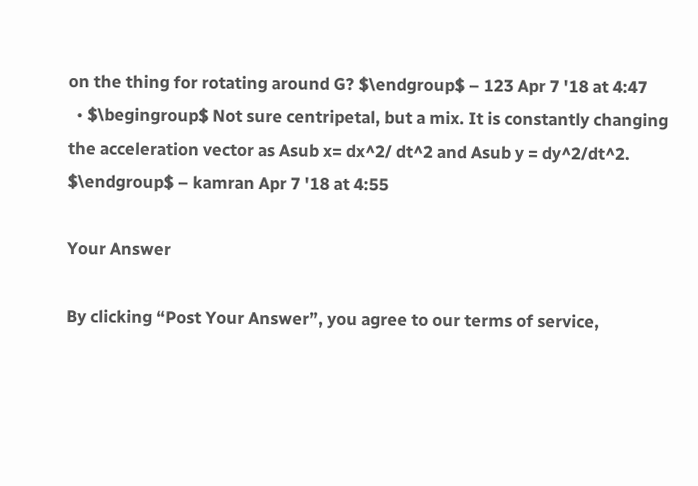on the thing for rotating around G? $\endgroup$ – 123 Apr 7 '18 at 4:47
  • $\begingroup$ Not sure centripetal, but a mix. It is constantly changing the acceleration vector as Asub x= dx^2/ dt^2 and Asub y = dy^2/dt^2. $\endgroup$ – kamran Apr 7 '18 at 4:55

Your Answer

By clicking “Post Your Answer”, you agree to our terms of service,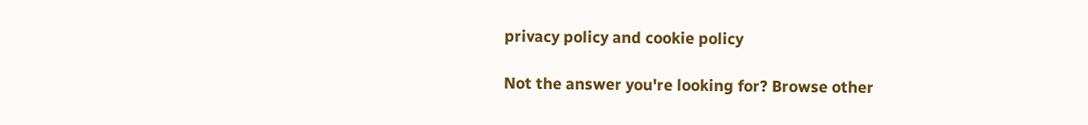privacy policy and cookie policy

Not the answer you're looking for? Browse other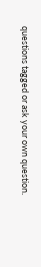questions tagged or ask your own question.